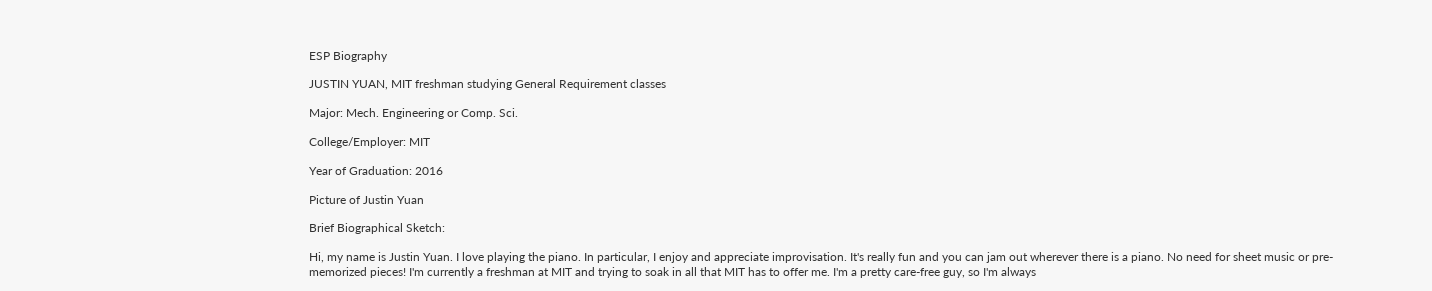ESP Biography

JUSTIN YUAN, MIT freshman studying General Requirement classes

Major: Mech. Engineering or Comp. Sci.

College/Employer: MIT

Year of Graduation: 2016

Picture of Justin Yuan

Brief Biographical Sketch:

Hi, my name is Justin Yuan. I love playing the piano. In particular, I enjoy and appreciate improvisation. It's really fun and you can jam out wherever there is a piano. No need for sheet music or pre-memorized pieces! I'm currently a freshman at MIT and trying to soak in all that MIT has to offer me. I'm a pretty care-free guy, so I'm always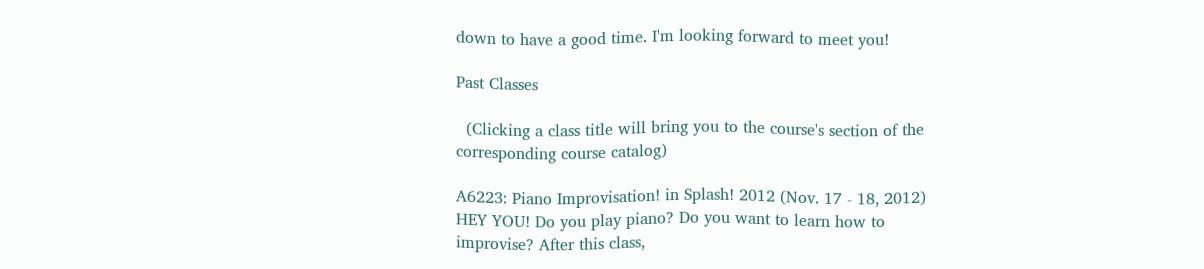down to have a good time. I'm looking forward to meet you!

Past Classes

  (Clicking a class title will bring you to the course's section of the corresponding course catalog)

A6223: Piano Improvisation! in Splash! 2012 (Nov. 17 - 18, 2012)
HEY YOU! Do you play piano? Do you want to learn how to improvise? After this class,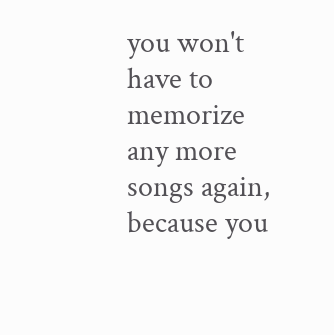you won't have to memorize any more songs again, because you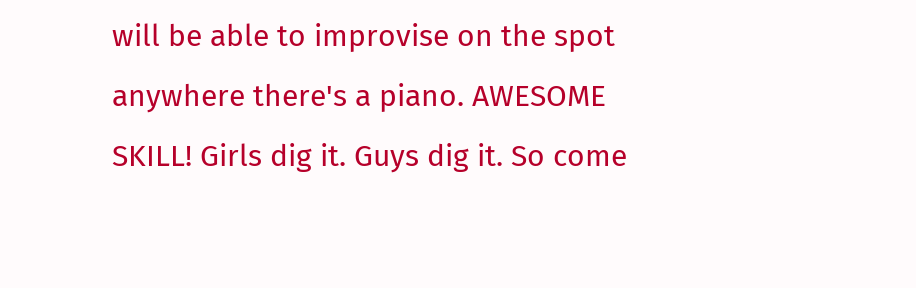will be able to improvise on the spot anywhere there's a piano. AWESOME SKILL! Girls dig it. Guys dig it. So come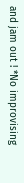and jam out ! *No improvising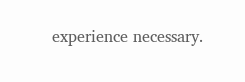experience necessary.